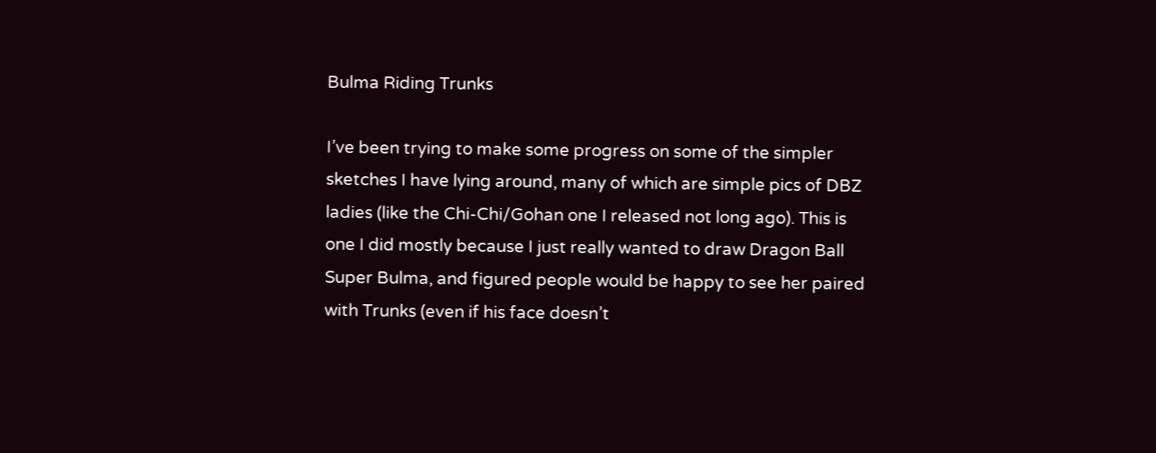Bulma Riding Trunks

I’ve been trying to make some progress on some of the simpler sketches I have lying around, many of which are simple pics of DBZ ladies (like the Chi-Chi/Gohan one I released not long ago). This is one I did mostly because I just really wanted to draw Dragon Ball Super Bulma, and figured people would be happy to see her paired with Trunks (even if his face doesn’t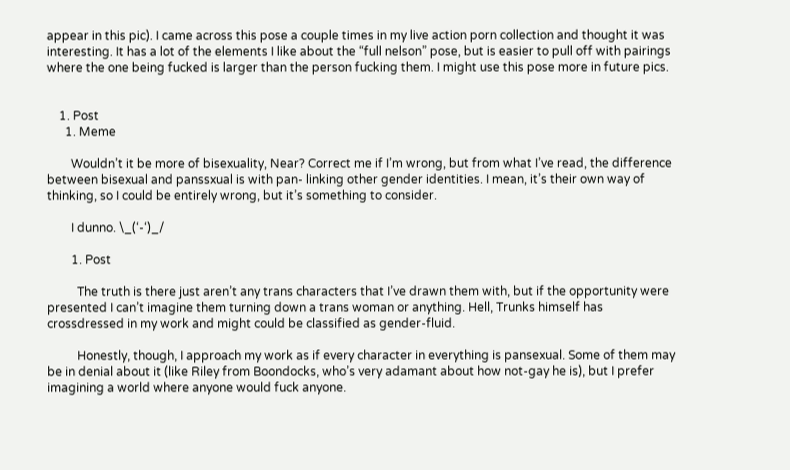appear in this pic). I came across this pose a couple times in my live action porn collection and thought it was interesting. It has a lot of the elements I like about the “full nelson” pose, but is easier to pull off with pairings where the one being fucked is larger than the person fucking them. I might use this pose more in future pics.


    1. Post
      1. Meme

        Wouldn’t it be more of bisexuality, Near? Correct me if I’m wrong, but from what I’ve read, the difference between bisexual and panssxual is with pan- linking other gender identities. I mean, it’s their own way of thinking, so I could be entirely wrong, but it’s something to consider.

        I dunno. \_(‘-‘)_/

        1. Post

          The truth is there just aren’t any trans characters that I’ve drawn them with, but if the opportunity were presented I can’t imagine them turning down a trans woman or anything. Hell, Trunks himself has crossdressed in my work and might could be classified as gender-fluid.

          Honestly, though, I approach my work as if every character in everything is pansexual. Some of them may be in denial about it (like Riley from Boondocks, who’s very adamant about how not-gay he is), but I prefer imagining a world where anyone would fuck anyone.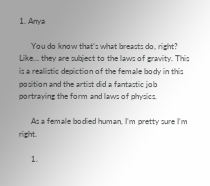1. Anya

      You do know that’s what breasts do, right? Like… they are subject to the laws of gravity. This is a realistic depiction of the female body in this position and the artist did a fantastic job portraying the form and laws of physics.

      As a female bodied human, I’m pretty sure I’m right.

      1.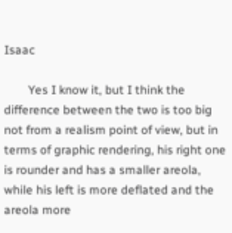Isaac

        Yes I know it, but I think the difference between the two is too big not from a realism point of view, but in terms of graphic rendering, his right one is rounder and has a smaller areola, while his left is more deflated and the areola more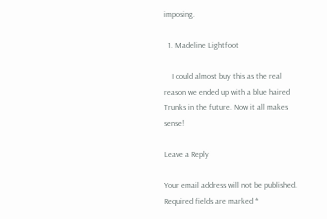imposing.

  1. Madeline Lightfoot

    I could almost buy this as the real reason we ended up with a blue haired Trunks in the future. Now it all makes sense!

Leave a Reply

Your email address will not be published. Required fields are marked *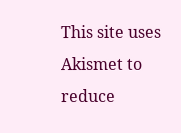This site uses Akismet to reduce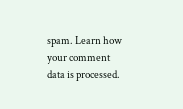spam. Learn how your comment data is processed.